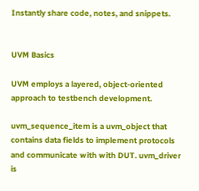Instantly share code, notes, and snippets.


UVM Basics

UVM employs a layered, object-oriented approach to testbench development.

uvm_sequence_item is a uvm_object that contains data fields to implement protocols and communicate with with DUT. uvm_driver is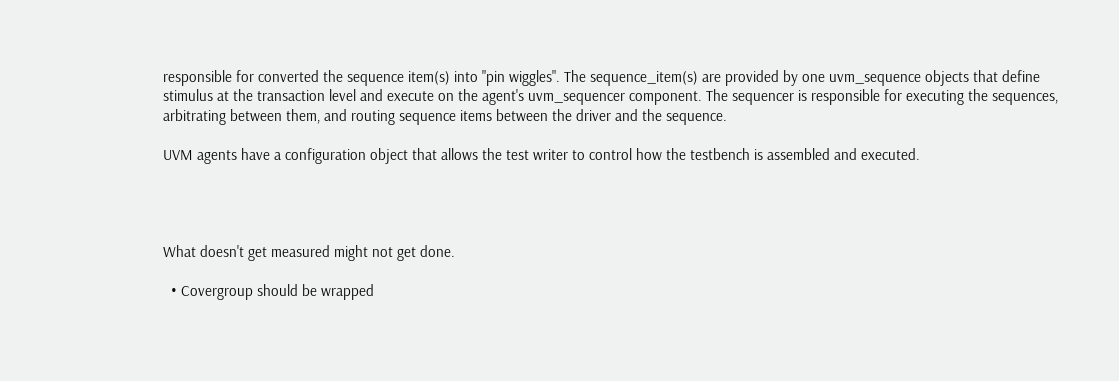responsible for converted the sequence item(s) into "pin wiggles". The sequence_item(s) are provided by one uvm_sequence objects that define stimulus at the transaction level and execute on the agent's uvm_sequencer component. The sequencer is responsible for executing the sequences, arbitrating between them, and routing sequence items between the driver and the sequence.

UVM agents have a configuration object that allows the test writer to control how the testbench is assembled and executed.




What doesn't get measured might not get done.

  • Covergroup should be wrapped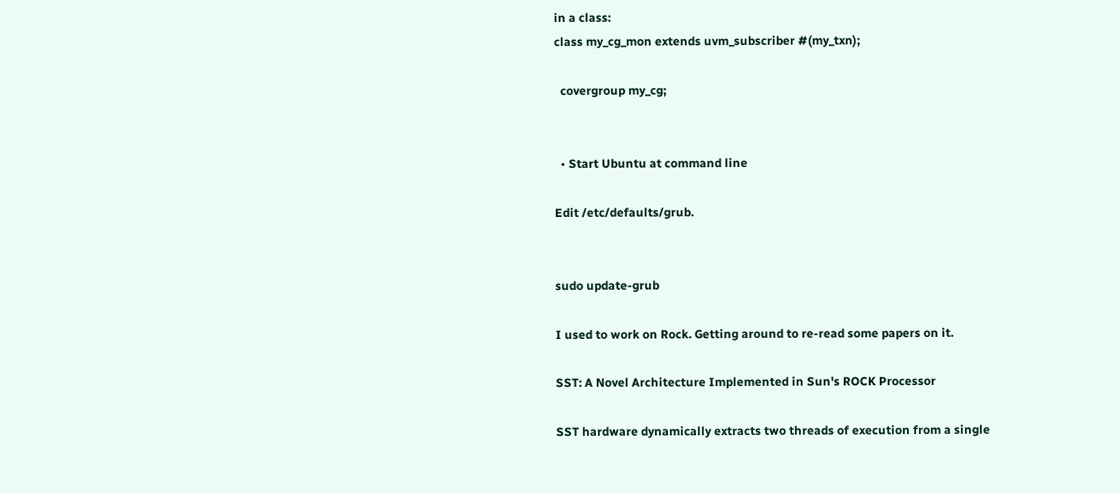in a class:
class my_cg_mon extends uvm_subscriber #(my_txn);

  covergroup my_cg;


  • Start Ubuntu at command line

Edit /etc/defaults/grub.


sudo update-grub

I used to work on Rock. Getting around to re-read some papers on it.

SST: A Novel Architecture Implemented in Sun's ROCK Processor

SST hardware dynamically extracts two threads of execution from a single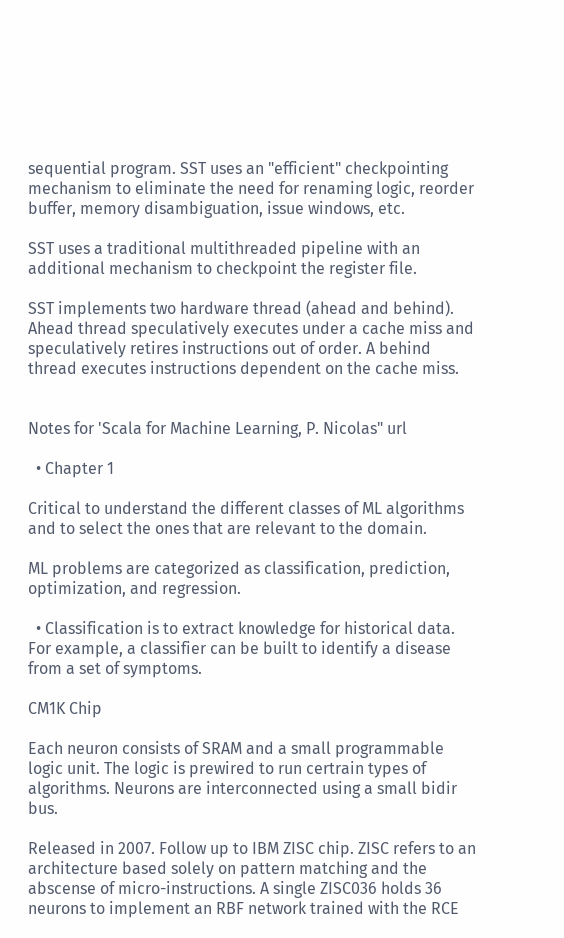sequential program. SST uses an "efficient" checkpointing mechanism to eliminate the need for renaming logic, reorder buffer, memory disambiguation, issue windows, etc.

SST uses a traditional multithreaded pipeline with an additional mechanism to checkpoint the register file.

SST implements two hardware thread (ahead and behind). Ahead thread speculatively executes under a cache miss and speculatively retires instructions out of order. A behind thread executes instructions dependent on the cache miss.


Notes for 'Scala for Machine Learning, P. Nicolas" url

  • Chapter 1

Critical to understand the different classes of ML algorithms and to select the ones that are relevant to the domain.

ML problems are categorized as classification, prediction, optimization, and regression.

  • Classification is to extract knowledge for historical data. For example, a classifier can be built to identify a disease from a set of symptoms.

CM1K Chip

Each neuron consists of SRAM and a small programmable logic unit. The logic is prewired to run certrain types of algorithms. Neurons are interconnected using a small bidir bus.

Released in 2007. Follow up to IBM ZISC chip. ZISC refers to an architecture based solely on pattern matching and the abscense of micro-instructions. A single ZISC036 holds 36 neurons to implement an RBF network trained with the RCE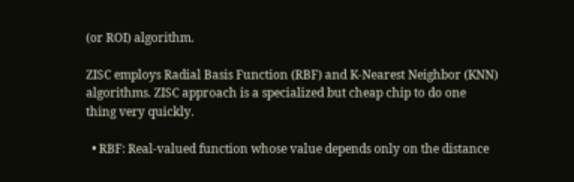(or ROI) algorithm.

ZISC employs Radial Basis Function (RBF) and K-Nearest Neighbor (KNN) algorithms. ZISC approach is a specialized but cheap chip to do one thing very quickly.

  • RBF: Real-valued function whose value depends only on the distance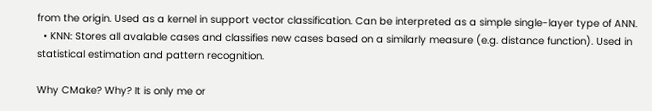from the origin. Used as a kernel in support vector classification. Can be interpreted as a simple single-layer type of ANN.
  • KNN: Stores all avalable cases and classifies new cases based on a similarly measure (e.g. distance function). Used in statistical estimation and pattern recognition.

Why CMake? Why? It is only me or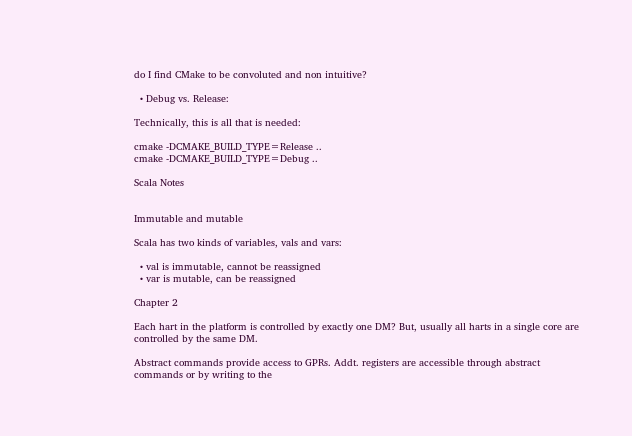do I find CMake to be convoluted and non intuitive?

  • Debug vs. Release:

Technically, this is all that is needed:

cmake -DCMAKE_BUILD_TYPE=Release ..
cmake -DCMAKE_BUILD_TYPE=Debug ..

Scala Notes


Immutable and mutable

Scala has two kinds of variables, vals and vars:

  • val is immutable, cannot be reassigned
  • var is mutable, can be reassigned

Chapter 2

Each hart in the platform is controlled by exactly one DM? But, usually all harts in a single core are controlled by the same DM.

Abstract commands provide access to GPRs. Addt. registers are accessible through abstract commands or by writing to the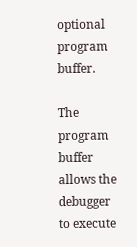optional program buffer.

The program buffer allows the debugger to execute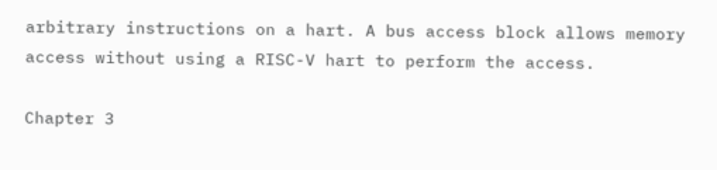arbitrary instructions on a hart. A bus access block allows memory access without using a RISC-V hart to perform the access.

Chapter 3